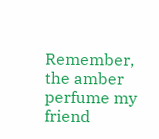Remember, the amber perfume my friend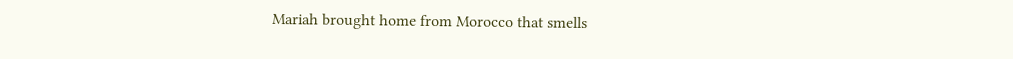Mariah brought home from Morocco that smells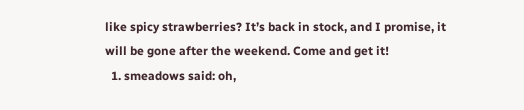like spicy strawberries? It’s back in stock, and I promise, it will be gone after the weekend. Come and get it!
  1. smeadows said: oh,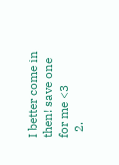I better come in then! save one for me <3
  2.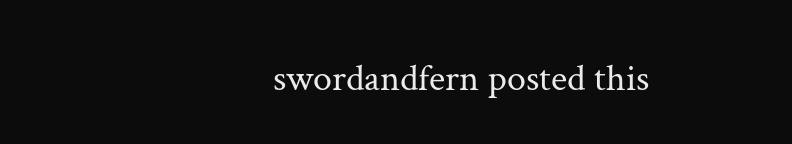swordandfern posted this